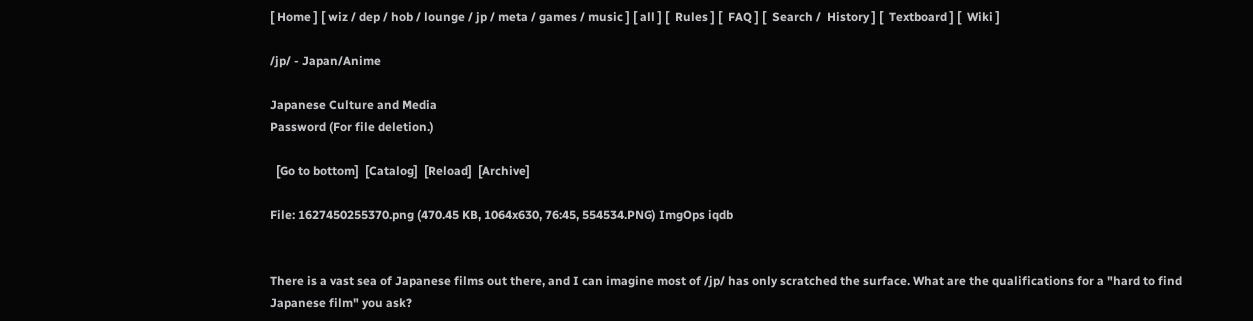[ Home ] [ wiz / dep / hob / lounge / jp / meta / games / music ] [ all ] [  Rules ] [  FAQ ] [  Search /  History ] [  Textboard ] [  Wiki ]

/jp/ - Japan/Anime

Japanese Culture and Media
Password (For file deletion.)

  [Go to bottom]  [Catalog]  [Reload]  [Archive]

File: 1627450255370.png (470.45 KB, 1064x630, 76:45, 554534.PNG) ImgOps iqdb


There is a vast sea of Japanese films out there, and I can imagine most of /jp/ has only scratched the surface. What are the qualifications for a "hard to find Japanese film" you ask?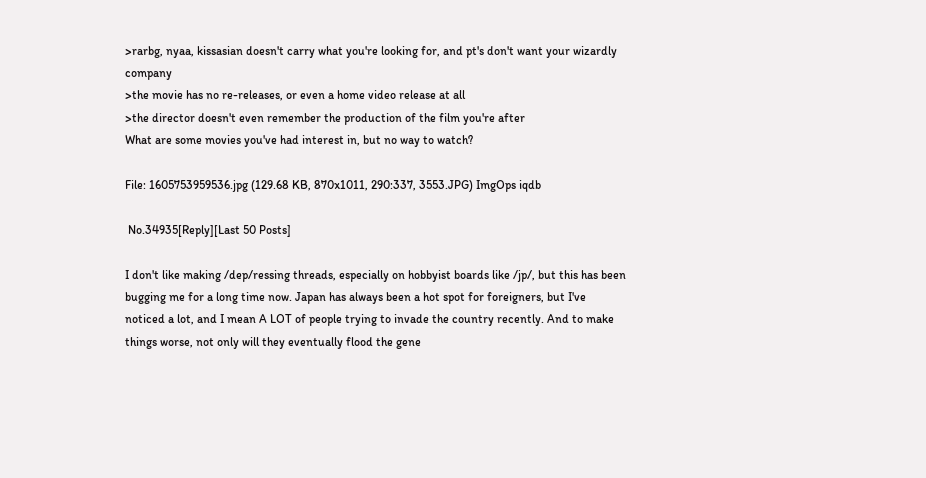>rarbg, nyaa, kissasian doesn't carry what you're looking for, and pt's don't want your wizardly company
>the movie has no re-releases, or even a home video release at all
>the director doesn't even remember the production of the film you're after
What are some movies you've had interest in, but no way to watch?

File: 1605753959536.jpg (129.68 KB, 870x1011, 290:337, 3553.JPG) ImgOps iqdb

 No.34935[Reply][Last 50 Posts]

I don't like making /dep/ressing threads, especially on hobbyist boards like /jp/, but this has been bugging me for a long time now. Japan has always been a hot spot for foreigners, but I've noticed a lot, and I mean A LOT of people trying to invade the country recently. And to make things worse, not only will they eventually flood the gene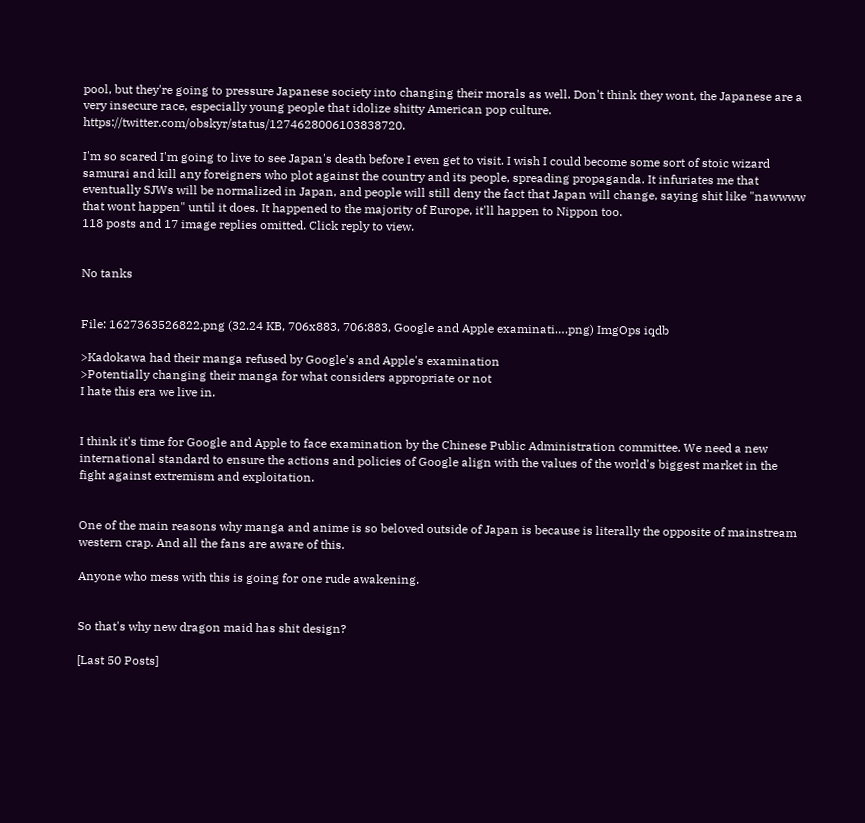pool, but they're going to pressure Japanese society into changing their morals as well. Don't think they wont, the Japanese are a very insecure race, especially young people that idolize shitty American pop culture. https://twitter.com/obskyr/status/1274628006103838720.

I'm so scared I'm going to live to see Japan's death before I even get to visit. I wish I could become some sort of stoic wizard samurai and kill any foreigners who plot against the country and its people, spreading propaganda. It infuriates me that eventually SJWs will be normalized in Japan, and people will still deny the fact that Japan will change, saying shit like "nawwww that wont happen" until it does. It happened to the majority of Europe, it'll happen to Nippon too.
118 posts and 17 image replies omitted. Click reply to view.


No tanks


File: 1627363526822.png (32.24 KB, 706x883, 706:883, Google and Apple examinati….png) ImgOps iqdb

>Kadokawa had their manga refused by Google's and Apple's examination
>Potentially changing their manga for what considers appropriate or not
I hate this era we live in.


I think it's time for Google and Apple to face examination by the Chinese Public Administration committee. We need a new international standard to ensure the actions and policies of Google align with the values of the world's biggest market in the fight against extremism and exploitation.


One of the main reasons why manga and anime is so beloved outside of Japan is because is literally the opposite of mainstream western crap. And all the fans are aware of this.

Anyone who mess with this is going for one rude awakening.


So that's why new dragon maid has shit design?

[Last 50 Posts]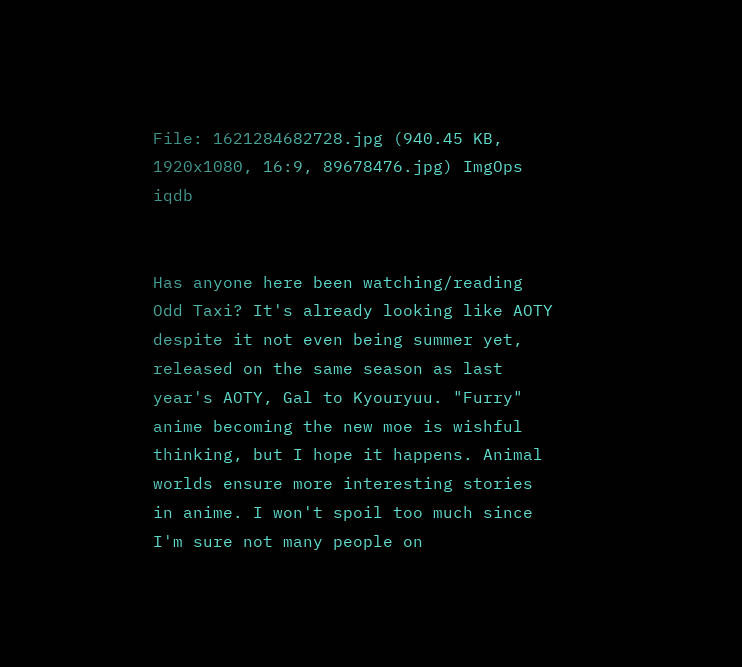File: 1621284682728.jpg (940.45 KB, 1920x1080, 16:9, 89678476.jpg) ImgOps iqdb


Has anyone here been watching/reading Odd Taxi? It's already looking like AOTY despite it not even being summer yet, released on the same season as last year's AOTY, Gal to Kyouryuu. "Furry" anime becoming the new moe is wishful thinking, but I hope it happens. Animal worlds ensure more interesting stories in anime. I won't spoil too much since I'm sure not many people on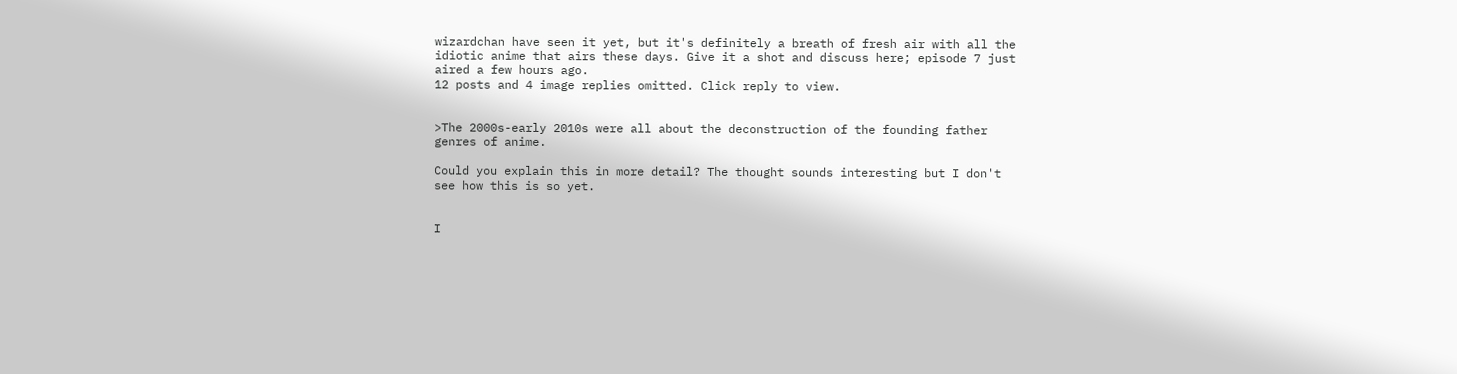wizardchan have seen it yet, but it's definitely a breath of fresh air with all the idiotic anime that airs these days. Give it a shot and discuss here; episode 7 just aired a few hours ago.
12 posts and 4 image replies omitted. Click reply to view.


>The 2000s-early 2010s were all about the deconstruction of the founding father genres of anime.

Could you explain this in more detail? The thought sounds interesting but I don't see how this is so yet.


I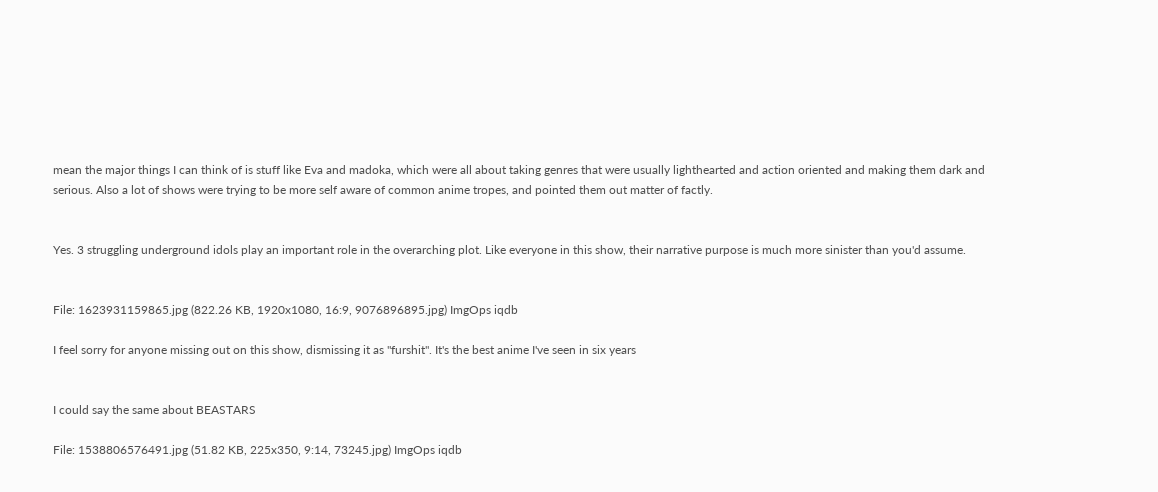mean the major things I can think of is stuff like Eva and madoka, which were all about taking genres that were usually lighthearted and action oriented and making them dark and serious. Also a lot of shows were trying to be more self aware of common anime tropes, and pointed them out matter of factly.


Yes. 3 struggling underground idols play an important role in the overarching plot. Like everyone in this show, their narrative purpose is much more sinister than you'd assume.


File: 1623931159865.jpg (822.26 KB, 1920x1080, 16:9, 9076896895.jpg) ImgOps iqdb

I feel sorry for anyone missing out on this show, dismissing it as "furshit". It's the best anime I've seen in six years


I could say the same about BEASTARS

File: 1538806576491.jpg (51.82 KB, 225x350, 9:14, 73245.jpg) ImgOps iqdb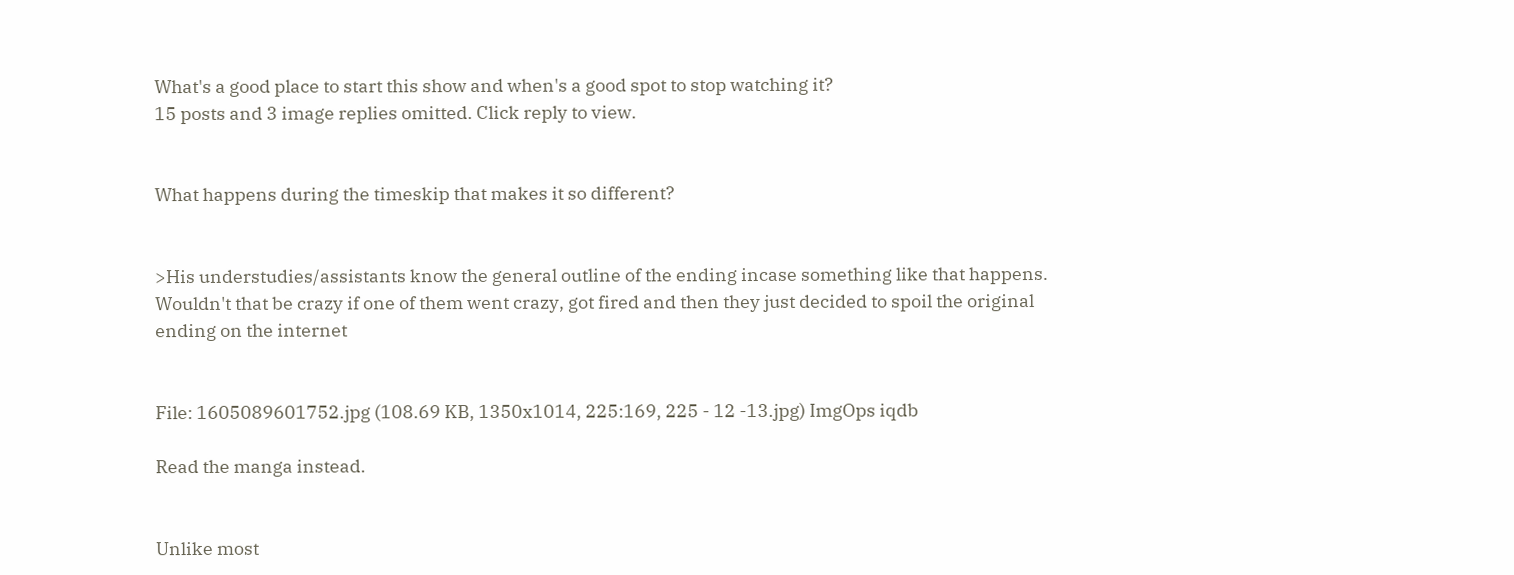What's a good place to start this show and when's a good spot to stop watching it?
15 posts and 3 image replies omitted. Click reply to view.


What happens during the timeskip that makes it so different?


>His understudies/assistants know the general outline of the ending incase something like that happens.
Wouldn't that be crazy if one of them went crazy, got fired and then they just decided to spoil the original ending on the internet


File: 1605089601752.jpg (108.69 KB, 1350x1014, 225:169, 225 - 12 -13.jpg) ImgOps iqdb

Read the manga instead.


Unlike most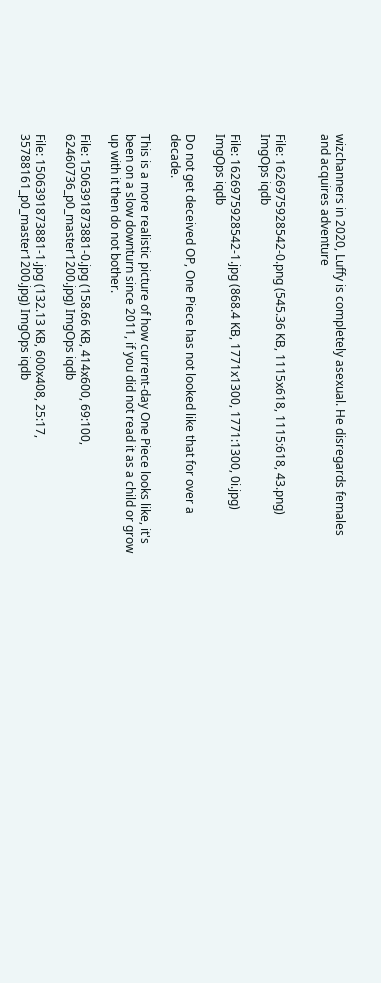wizchanners in 2020, Luffy is completely asexual. He disregards females and acquires adventure


File: 1626975928542-0.png (545.36 KB, 1115x618, 1115:618, 43.png) ImgOps iqdb

File: 1626975928542-1.jpg (868.4 KB, 1771x1300, 1771:1300, 0i.jpg) ImgOps iqdb

Do not get deceived OP, One Piece has not looked like that for over a decade.

This is a more realistic picture of how current-day One Piece looks like, it's been on a slow downturn since 2011, if you did not read it as a child or grow up with it then do not bother.

File: 1506391873881-0.jpg (158.66 KB, 414x600, 69:100, 62460736_p0_master1200.jpg) ImgOps iqdb

File: 1506391873881-1.jpg (132.13 KB, 600x408, 25:17, 35788161_p0_master1200.jpg) ImgOps iqdb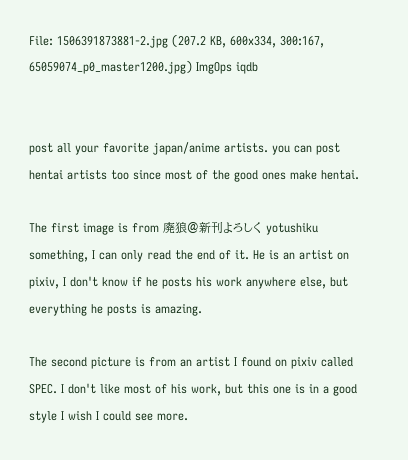File: 1506391873881-2.jpg (207.2 KB, 600x334, 300:167, 65059074_p0_master1200.jpg) ImgOps iqdb


post all your favorite japan/anime artists. you can post hentai artists too since most of the good ones make hentai.

The first image is from 廃狼@新刊よろしく yotushiku something, I can only read the end of it. He is an artist on pixiv, I don't know if he posts his work anywhere else, but everything he posts is amazing.

The second picture is from an artist I found on pixiv called SPEC. I don't like most of his work, but this one is in a good style I wish I could see more.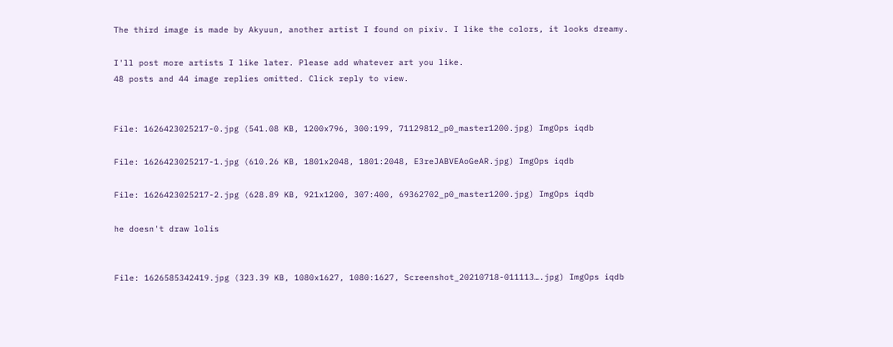The third image is made by Akyuun, another artist I found on pixiv. I like the colors, it looks dreamy.

I'll post more artists I like later. Please add whatever art you like.
48 posts and 44 image replies omitted. Click reply to view.


File: 1626423025217-0.jpg (541.08 KB, 1200x796, 300:199, 71129812_p0_master1200.jpg) ImgOps iqdb

File: 1626423025217-1.jpg (610.26 KB, 1801x2048, 1801:2048, E3reJABVEAoGeAR.jpg) ImgOps iqdb

File: 1626423025217-2.jpg (628.89 KB, 921x1200, 307:400, 69362702_p0_master1200.jpg) ImgOps iqdb

he doesn't draw lolis


File: 1626585342419.jpg (323.39 KB, 1080x1627, 1080:1627, Screenshot_20210718-011113….jpg) ImgOps iqdb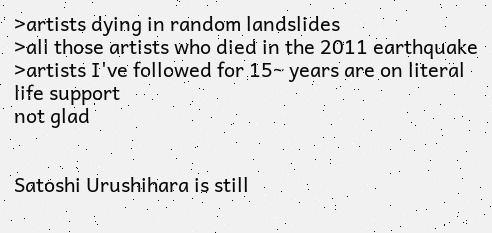>artists dying in random landslides
>all those artists who died in the 2011 earthquake
>artists I've followed for 15~ years are on literal life support
not glad


Satoshi Urushihara is still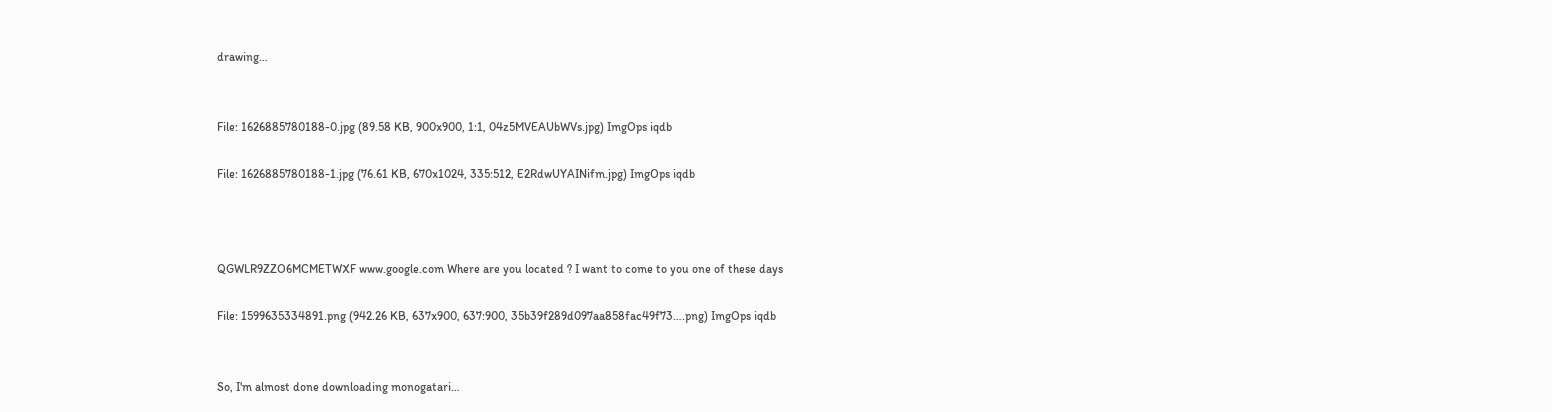drawing…


File: 1626885780188-0.jpg (89.58 KB, 900x900, 1:1, 04z5MVEAUbWVs.jpg) ImgOps iqdb

File: 1626885780188-1.jpg (76.61 KB, 670x1024, 335:512, E2RdwUYAINifm.jpg) ImgOps iqdb



QGWLR9ZZO6MCMETWXF www.google.com Where are you located ? I want to come to you one of these days

File: 1599635334891.png (942.26 KB, 637x900, 637:900, 35b39f289d097aa858fac49f73….png) ImgOps iqdb


So, I'm almost done downloading monogatari…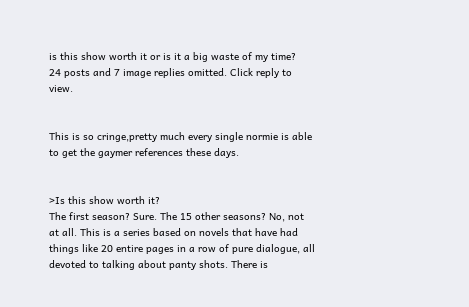is this show worth it or is it a big waste of my time?
24 posts and 7 image replies omitted. Click reply to view.


This is so cringe,pretty much every single normie is able to get the gaymer references these days.


>Is this show worth it?
The first season? Sure. The 15 other seasons? No, not at all. This is a series based on novels that have had things like 20 entire pages in a row of pure dialogue, all devoted to talking about panty shots. There is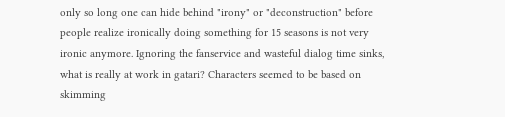only so long one can hide behind "irony" or "deconstruction" before people realize ironically doing something for 15 seasons is not very ironic anymore. Ignoring the fanservice and wasteful dialog time sinks, what is really at work in gatari? Characters seemed to be based on skimming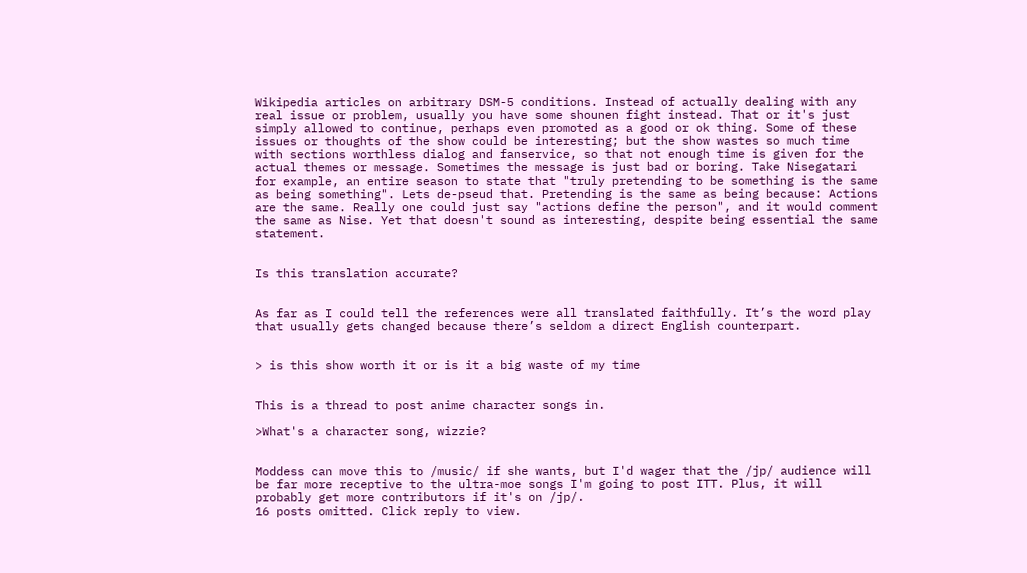Wikipedia articles on arbitrary DSM-5 conditions. Instead of actually dealing with any real issue or problem, usually you have some shounen fight instead. That or it's just simply allowed to continue, perhaps even promoted as a good or ok thing. Some of these issues or thoughts of the show could be interesting; but the show wastes so much time with sections worthless dialog and fanservice, so that not enough time is given for the actual themes or message. Sometimes the message is just bad or boring. Take Nisegatari for example, an entire season to state that "truly pretending to be something is the same as being something". Lets de-pseud that. Pretending is the same as being because: Actions are the same. Really one could just say "actions define the person", and it would comment the same as Nise. Yet that doesn't sound as interesting, despite being essential the same statement.


Is this translation accurate?


As far as I could tell the references were all translated faithfully. It’s the word play that usually gets changed because there’s seldom a direct English counterpart.


> is this show worth it or is it a big waste of my time


This is a thread to post anime character songs in.

>What's a character song, wizzie?


Moddess can move this to /music/ if she wants, but I'd wager that the /jp/ audience will be far more receptive to the ultra-moe songs I'm going to post ITT. Plus, it will probably get more contributors if it's on /jp/.
16 posts omitted. Click reply to view.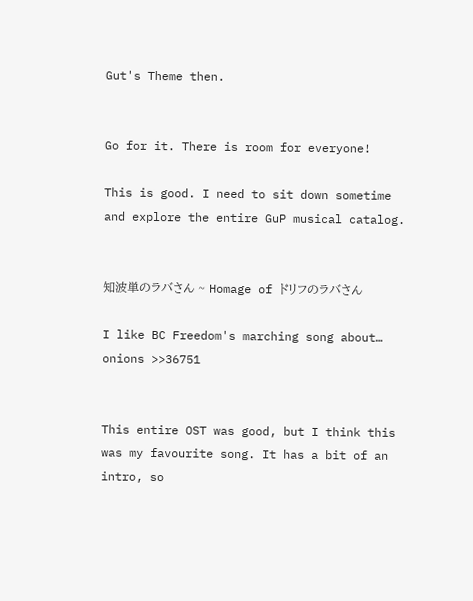Gut's Theme then.


Go for it. There is room for everyone!

This is good. I need to sit down sometime and explore the entire GuP musical catalog.


知波単のラバさん ~ Homage of ドリフのラバさん

I like BC Freedom's marching song about… onions >>36751


This entire OST was good, but I think this was my favourite song. It has a bit of an intro, so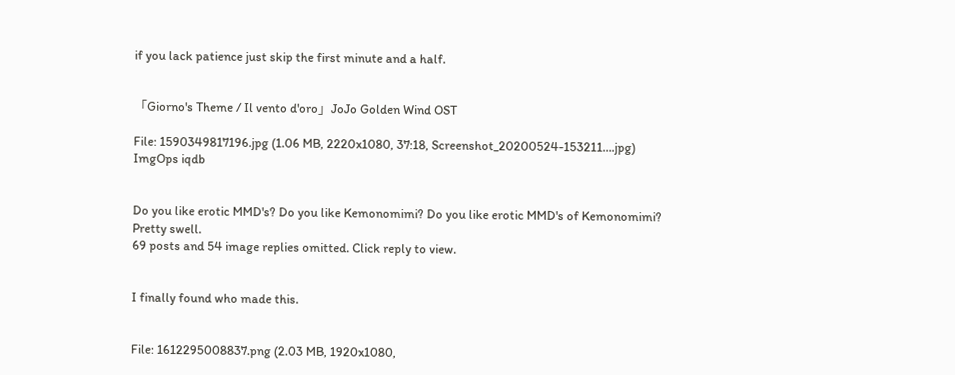if you lack patience just skip the first minute and a half.


「Giorno's Theme / Il vento d'oro」JoJo Golden Wind OST

File: 1590349817196.jpg (1.06 MB, 2220x1080, 37:18, Screenshot_20200524-153211….jpg) ImgOps iqdb


Do you like erotic MMD's? Do you like Kemonomimi? Do you like erotic MMD's of Kemonomimi? Pretty swell.
69 posts and 54 image replies omitted. Click reply to view.


I finally found who made this.


File: 1612295008837.png (2.03 MB, 1920x1080,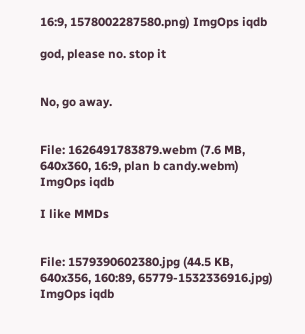16:9, 1578002287580.png) ImgOps iqdb

god, please no. stop it


No, go away.


File: 1626491783879.webm (7.6 MB, 640x360, 16:9, plan b candy.webm) ImgOps iqdb

I like MMDs


File: 1579390602380.jpg (44.5 KB, 640x356, 160:89, 65779-1532336916.jpg) ImgOps iqdb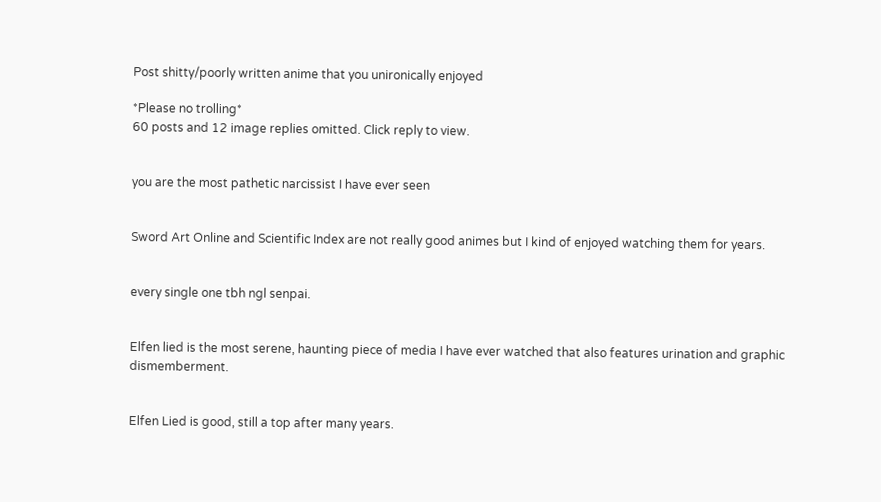Post shitty/poorly written anime that you unironically enjoyed

*Please no trolling*
60 posts and 12 image replies omitted. Click reply to view.


you are the most pathetic narcissist I have ever seen


Sword Art Online and Scientific Index are not really good animes but I kind of enjoyed watching them for years.


every single one tbh ngl senpai.


Elfen lied is the most serene, haunting piece of media I have ever watched that also features urination and graphic dismemberment.


Elfen Lied is good, still a top after many years.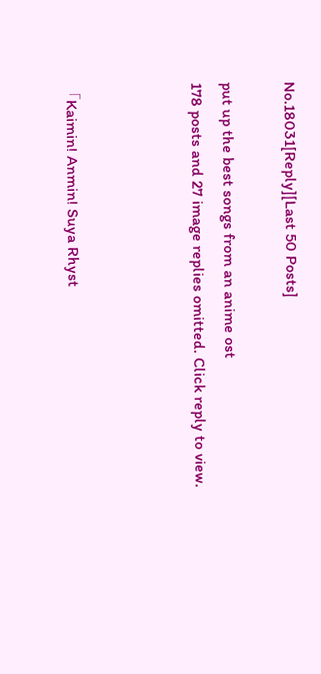No.18031[Reply][Last 50 Posts]

put up the best songs from an anime ost
178 posts and 27 image replies omitted. Click reply to view.



「Kaimin! Anmin! Suya Rhyst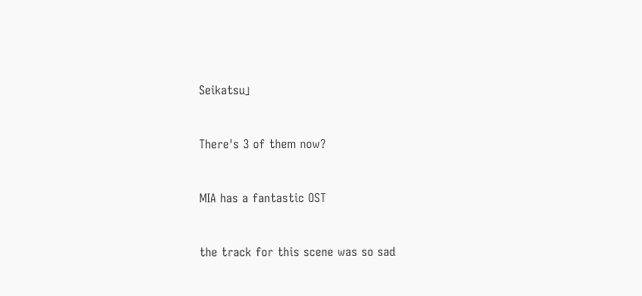Seikatsu」


There's 3 of them now?


MIA has a fantastic OST


the track for this scene was so sad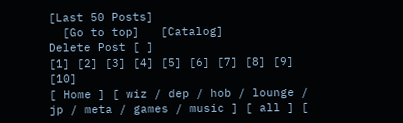[Last 50 Posts]
  [Go to top]   [Catalog]
Delete Post [ ]
[1] [2] [3] [4] [5] [6] [7] [8] [9] [10]
[ Home ] [ wiz / dep / hob / lounge / jp / meta / games / music ] [ all ] [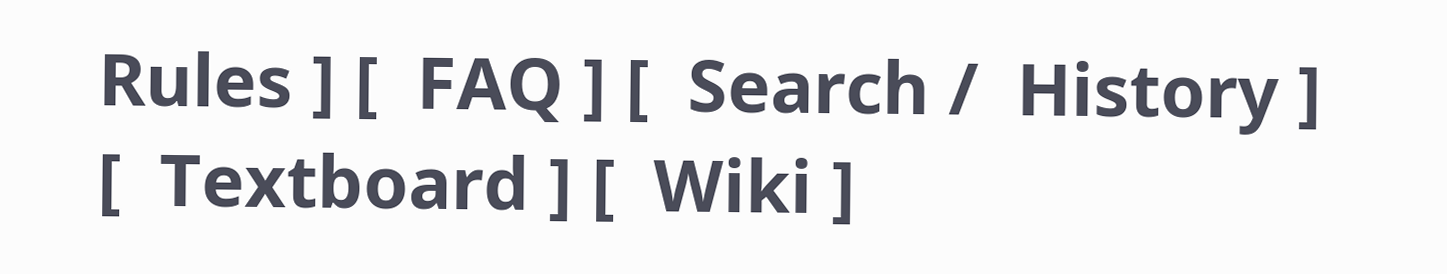Rules ] [  FAQ ] [  Search /  History ] [  Textboard ] [  Wiki ]